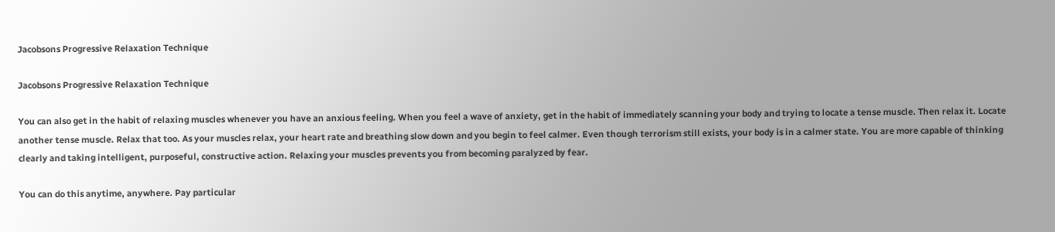Jacobsons Progressive Relaxation Technique

Jacobsons Progressive Relaxation Technique

You can also get in the habit of relaxing muscles whenever you have an anxious feeling. When you feel a wave of anxiety, get in the habit of immediately scanning your body and trying to locate a tense muscle. Then relax it. Locate another tense muscle. Relax that too. As your muscles relax, your heart rate and breathing slow down and you begin to feel calmer. Even though terrorism still exists, your body is in a calmer state. You are more capable of thinking clearly and taking intelligent, purposeful, constructive action. Relaxing your muscles prevents you from becoming paralyzed by fear.

You can do this anytime, anywhere. Pay particular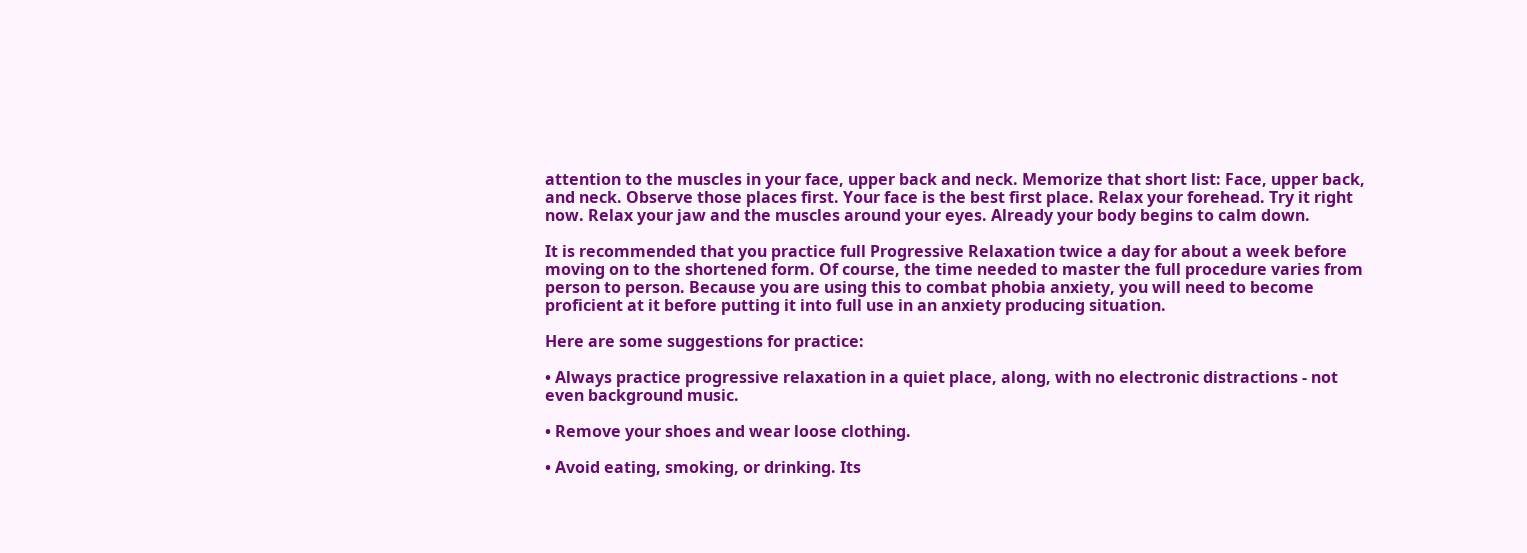attention to the muscles in your face, upper back and neck. Memorize that short list: Face, upper back, and neck. Observe those places first. Your face is the best first place. Relax your forehead. Try it right now. Relax your jaw and the muscles around your eyes. Already your body begins to calm down.

It is recommended that you practice full Progressive Relaxation twice a day for about a week before moving on to the shortened form. Of course, the time needed to master the full procedure varies from person to person. Because you are using this to combat phobia anxiety, you will need to become proficient at it before putting it into full use in an anxiety producing situation.

Here are some suggestions for practice:

• Always practice progressive relaxation in a quiet place, along, with no electronic distractions - not even background music.

• Remove your shoes and wear loose clothing.

• Avoid eating, smoking, or drinking. Its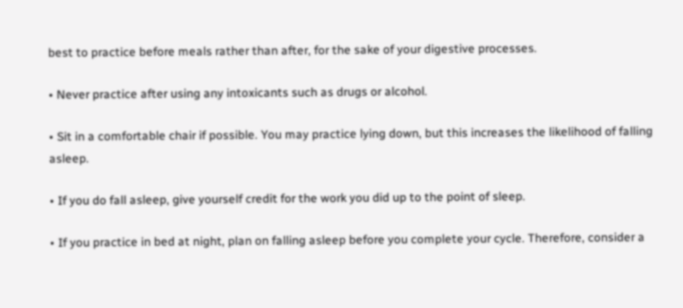best to practice before meals rather than after, for the sake of your digestive processes.

• Never practice after using any intoxicants such as drugs or alcohol.

• Sit in a comfortable chair if possible. You may practice lying down, but this increases the likelihood of falling asleep.

• If you do fall asleep, give yourself credit for the work you did up to the point of sleep.

• If you practice in bed at night, plan on falling asleep before you complete your cycle. Therefore, consider a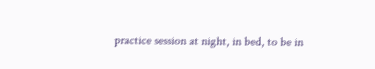practice session at night, in bed, to be in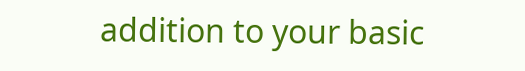addition to your basic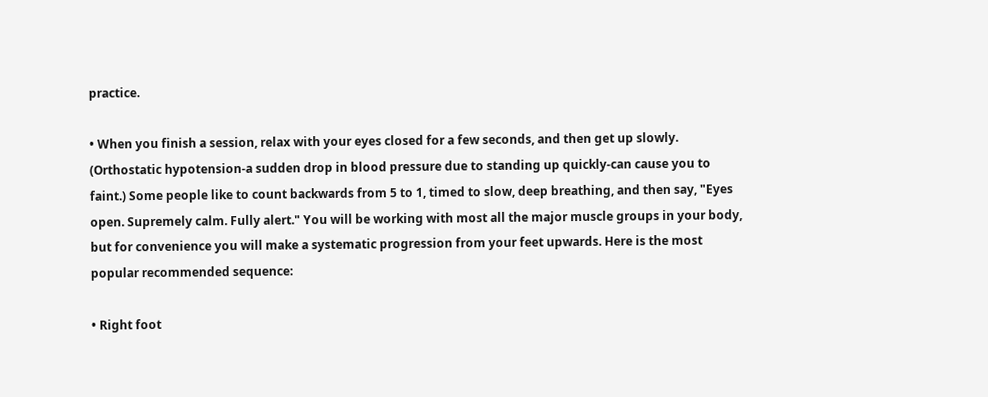practice.

• When you finish a session, relax with your eyes closed for a few seconds, and then get up slowly. (Orthostatic hypotension-a sudden drop in blood pressure due to standing up quickly-can cause you to faint.) Some people like to count backwards from 5 to 1, timed to slow, deep breathing, and then say, "Eyes open. Supremely calm. Fully alert." You will be working with most all the major muscle groups in your body, but for convenience you will make a systematic progression from your feet upwards. Here is the most popular recommended sequence:

• Right foot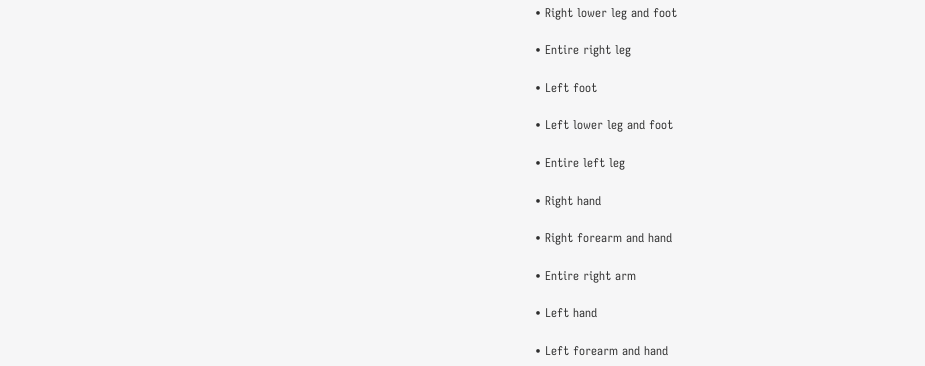• Right lower leg and foot

• Entire right leg

• Left foot

• Left lower leg and foot

• Entire left leg

• Right hand

• Right forearm and hand

• Entire right arm

• Left hand

• Left forearm and hand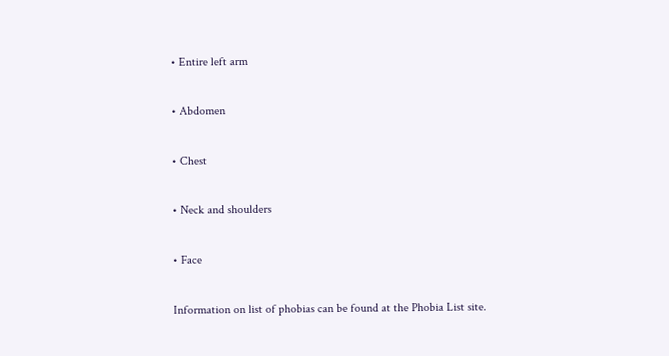• Entire left arm

• Abdomen

• Chest

• Neck and shoulders

• Face

Information on list of phobias can be found at the Phobia List site.